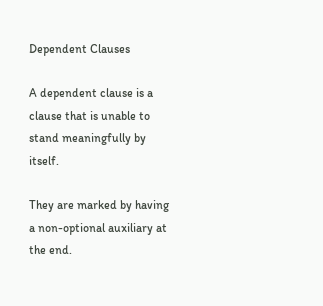Dependent Clauses

A dependent clause is a clause that is unable to stand meaningfully by itself.

They are marked by having a non-optional auxiliary at the end.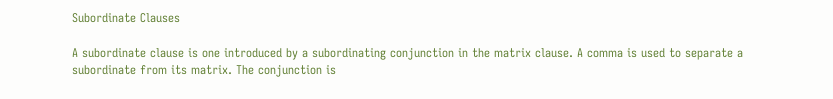Subordinate Clauses

A subordinate clause is one introduced by a subordinating conjunction in the matrix clause. A comma is used to separate a subordinate from its matrix. The conjunction is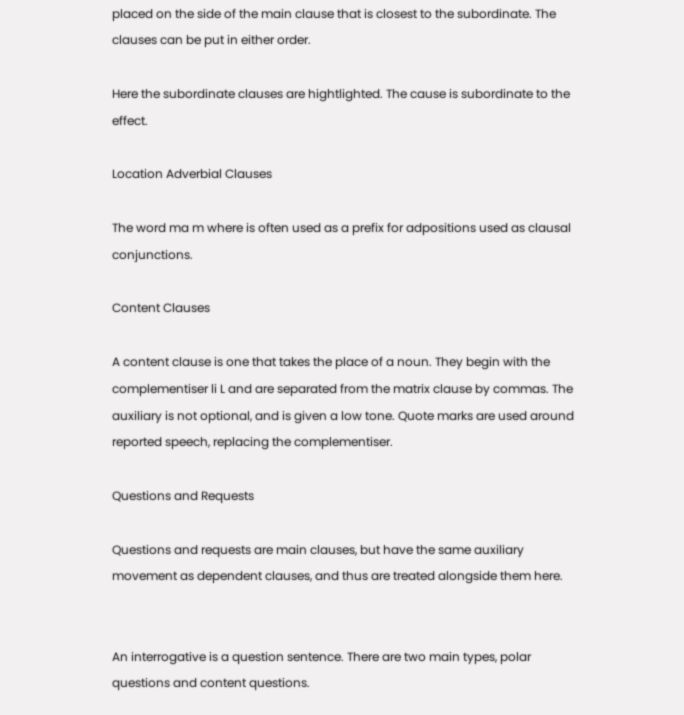placed on the side of the main clause that is closest to the subordinate. The clauses can be put in either order.

Here the subordinate clauses are hightlighted. The cause is subordinate to the effect.

Location Adverbial Clauses

The word ma m where is often used as a prefix for adpositions used as clausal conjunctions.

Content Clauses

A content clause is one that takes the place of a noun. They begin with the complementiser li L and are separated from the matrix clause by commas. The auxiliary is not optional, and is given a low tone. Quote marks are used around reported speech, replacing the complementiser.

Questions and Requests

Questions and requests are main clauses, but have the same auxiliary movement as dependent clauses, and thus are treated alongside them here.


An interrogative is a question sentence. There are two main types, polar questions and content questions.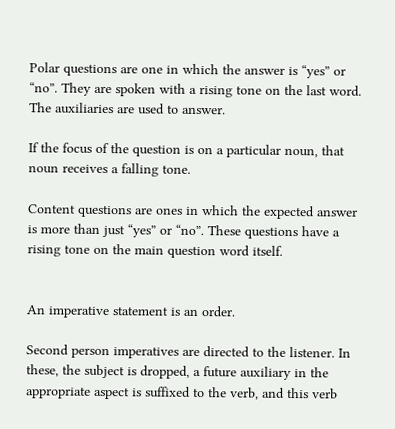Polar questions are one in which the answer is “yes” or “no”. They are spoken with a rising tone on the last word. The auxiliaries are used to answer.

If the focus of the question is on a particular noun, that noun receives a falling tone.

Content questions are ones in which the expected answer is more than just “yes” or “no”. These questions have a rising tone on the main question word itself.


An imperative statement is an order.

Second person imperatives are directed to the listener. In these, the subject is dropped, a future auxiliary in the appropriate aspect is suffixed to the verb, and this verb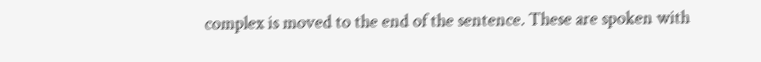complex is moved to the end of the sentence. These are spoken with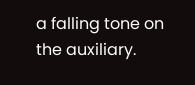a falling tone on the auxiliary.